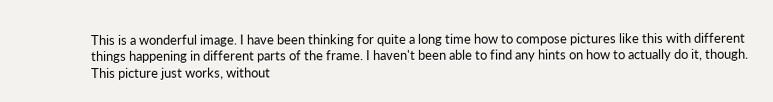This is a wonderful image. I have been thinking for quite a long time how to compose pictures like this with different things happening in different parts of the frame. I haven't been able to find any hints on how to actually do it, though. This picture just works, without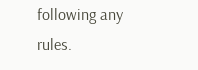following any rules.